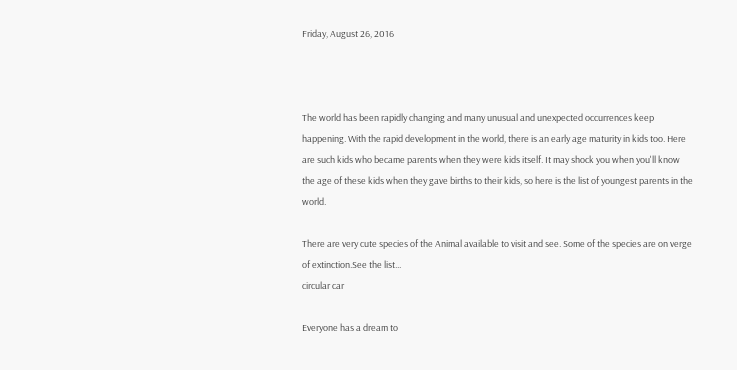Friday, August 26, 2016



The world has been rapidly changing and many unusual and unexpected occurrences keep happening. With the rapid development in the world, there is an early age maturity in kids too. Here are such kids who became parents when they were kids itself. It may shock you when you'll know the age of these kids when they gave births to their kids, so here is the list of youngest parents in the world.

There are very cute species of the Animal available to visit and see. Some of the species are on verge of extinction.See the list...
circular car

Everyone has a dream to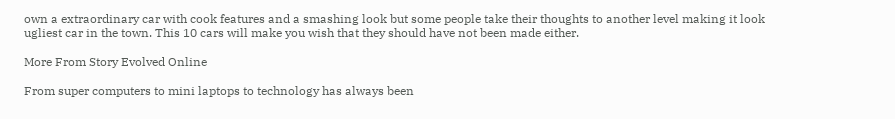own a extraordinary car with cook features and a smashing look but some people take their thoughts to another level making it look ugliest car in the town. This 10 cars will make you wish that they should have not been made either.

More From Story Evolved Online

From super computers to mini laptops to technology has always been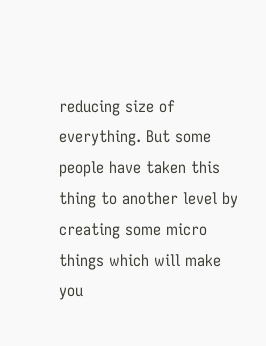reducing size of everything. But some people have taken this thing to another level by creating some micro things which will make you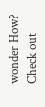wonder How? Check out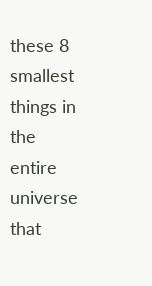these 8 smallest things in the entire universe that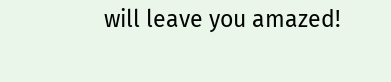will leave you amazed!